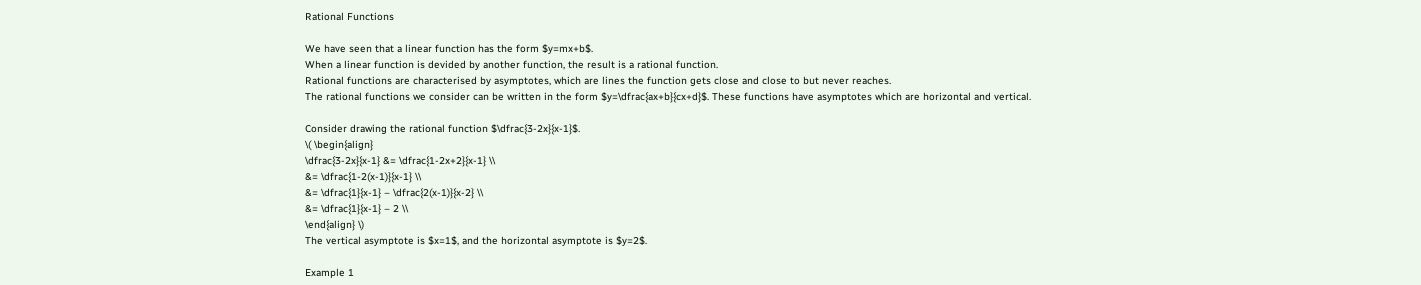Rational Functions

We have seen that a linear function has the form $y=mx+b$.
When a linear function is devided by another function, the result is a rational function.
Rational functions are characterised by asymptotes, which are lines the function gets close and close to but never reaches.
The rational functions we consider can be written in the form $y=\dfrac{ax+b}{cx+d}$. These functions have asymptotes which are horizontal and vertical.

Consider drawing the rational function $\dfrac{3-2x}{x-1}$.
\( \begin{align}
\dfrac{3-2x}{x-1} &= \dfrac{1-2x+2}{x-1} \\
&= \dfrac{1-2(x-1)}{x-1} \\
&= \dfrac{1}{x-1} – \dfrac{2(x-1)}{x-2} \\
&= \dfrac{1}{x-1} – 2 \\
\end{align} \)
The vertical asymptote is $x=1$, and the horizontal asymptote is $y=2$.

Example 1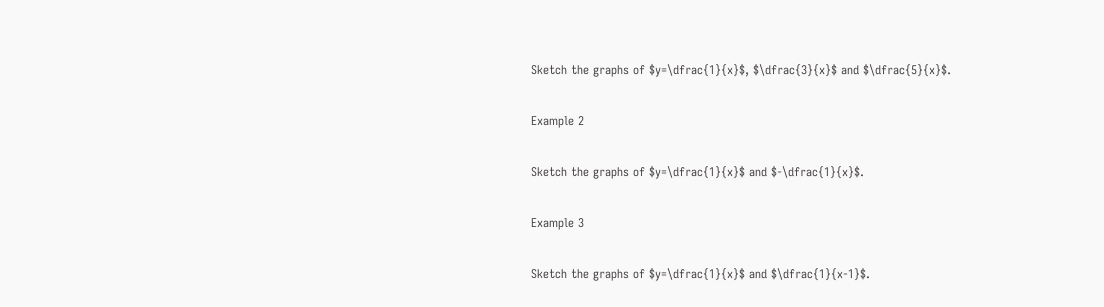Sketch the graphs of $y=\dfrac{1}{x}$, $\dfrac{3}{x}$ and $\dfrac{5}{x}$.

Example 2

Sketch the graphs of $y=\dfrac{1}{x}$ and $-\dfrac{1}{x}$.

Example 3

Sketch the graphs of $y=\dfrac{1}{x}$ and $\dfrac{1}{x-1}$.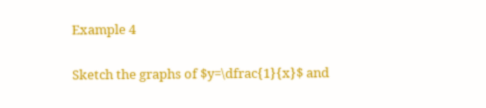Example 4

Sketch the graphs of $y=\dfrac{1}{x}$ and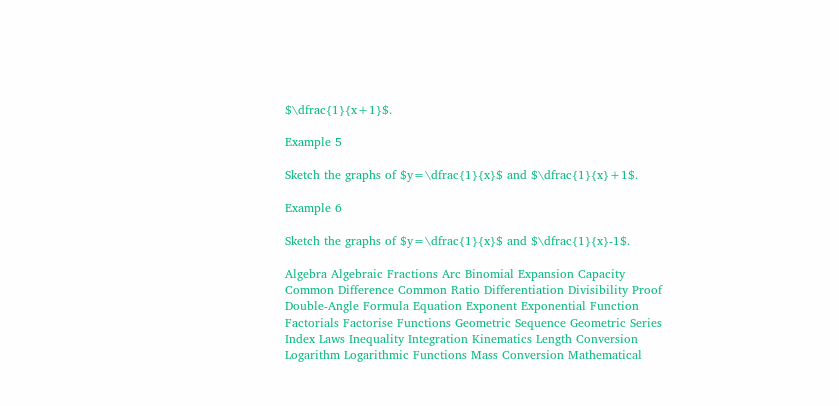$\dfrac{1}{x+1}$.

Example 5

Sketch the graphs of $y=\dfrac{1}{x}$ and $\dfrac{1}{x}+1$.

Example 6

Sketch the graphs of $y=\dfrac{1}{x}$ and $\dfrac{1}{x}-1$.

Algebra Algebraic Fractions Arc Binomial Expansion Capacity Common Difference Common Ratio Differentiation Divisibility Proof Double-Angle Formula Equation Exponent Exponential Function Factorials Factorise Functions Geometric Sequence Geometric Series Index Laws Inequality Integration Kinematics Length Conversion Logarithm Logarithmic Functions Mass Conversion Mathematical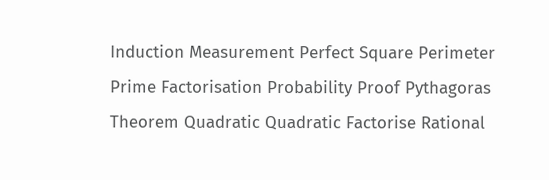Induction Measurement Perfect Square Perimeter Prime Factorisation Probability Proof Pythagoras Theorem Quadratic Quadratic Factorise Rational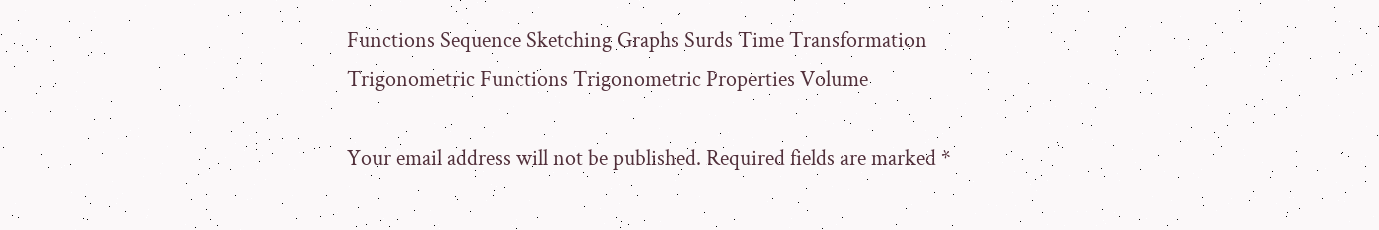Functions Sequence Sketching Graphs Surds Time Transformation Trigonometric Functions Trigonometric Properties Volume

Your email address will not be published. Required fields are marked *